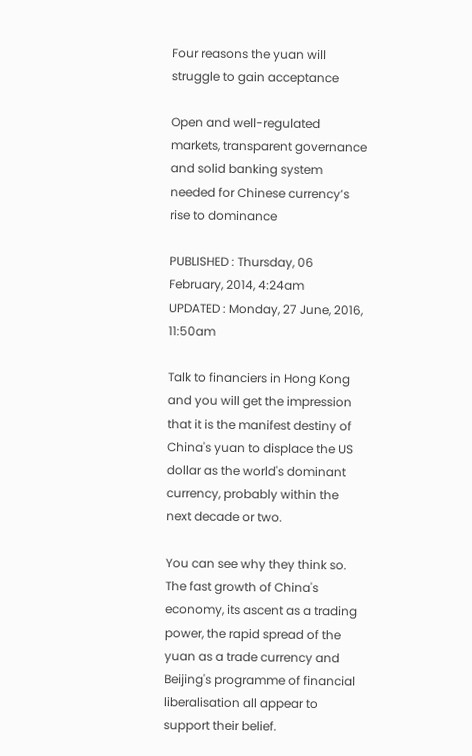Four reasons the yuan will struggle to gain acceptance

Open and well-regulated markets, transparent governance and solid banking system needed for Chinese currency’s rise to dominance

PUBLISHED : Thursday, 06 February, 2014, 4:24am
UPDATED : Monday, 27 June, 2016, 11:50am

Talk to financiers in Hong Kong and you will get the impression that it is the manifest destiny of China's yuan to displace the US dollar as the world's dominant currency, probably within the next decade or two.

You can see why they think so. The fast growth of China's economy, its ascent as a trading power, the rapid spread of the yuan as a trade currency and Beijing's programme of financial liberalisation all appear to support their belief.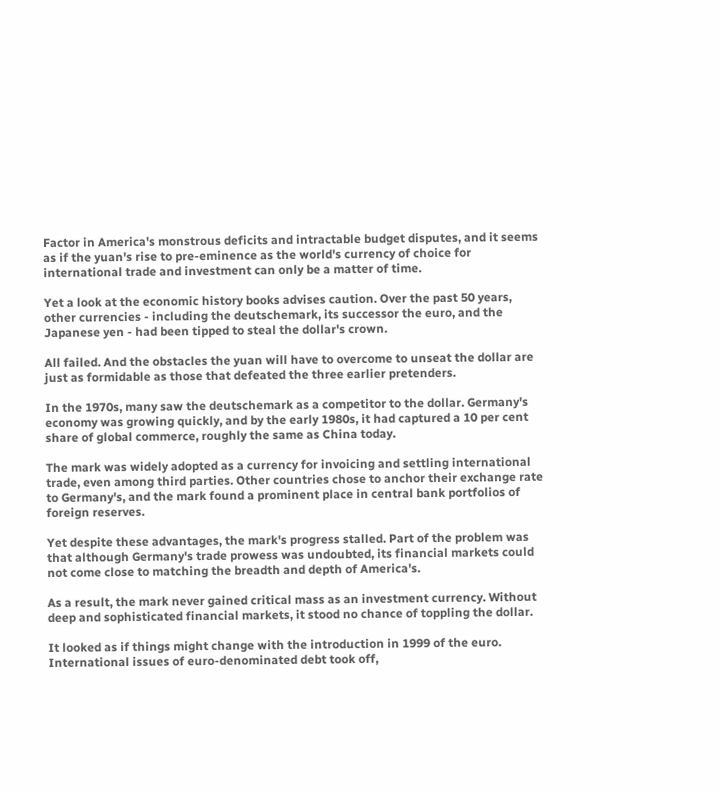Factor in America's monstrous deficits and intractable budget disputes, and it seems as if the yuan's rise to pre-eminence as the world's currency of choice for international trade and investment can only be a matter of time.

Yet a look at the economic history books advises caution. Over the past 50 years, other currencies - including the deutschemark, its successor the euro, and the Japanese yen - had been tipped to steal the dollar's crown.

All failed. And the obstacles the yuan will have to overcome to unseat the dollar are just as formidable as those that defeated the three earlier pretenders.

In the 1970s, many saw the deutschemark as a competitor to the dollar. Germany's economy was growing quickly, and by the early 1980s, it had captured a 10 per cent share of global commerce, roughly the same as China today.

The mark was widely adopted as a currency for invoicing and settling international trade, even among third parties. Other countries chose to anchor their exchange rate to Germany's, and the mark found a prominent place in central bank portfolios of foreign reserves.

Yet despite these advantages, the mark's progress stalled. Part of the problem was that although Germany's trade prowess was undoubted, its financial markets could not come close to matching the breadth and depth of America's.

As a result, the mark never gained critical mass as an investment currency. Without deep and sophisticated financial markets, it stood no chance of toppling the dollar.

It looked as if things might change with the introduction in 1999 of the euro. International issues of euro-denominated debt took off,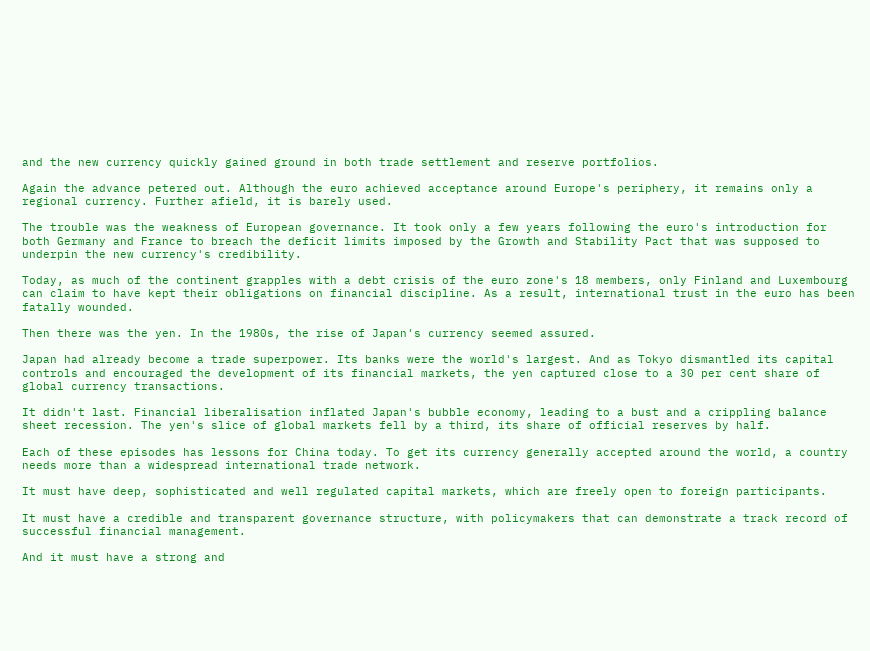and the new currency quickly gained ground in both trade settlement and reserve portfolios.

Again the advance petered out. Although the euro achieved acceptance around Europe's periphery, it remains only a regional currency. Further afield, it is barely used.

The trouble was the weakness of European governance. It took only a few years following the euro's introduction for both Germany and France to breach the deficit limits imposed by the Growth and Stability Pact that was supposed to underpin the new currency's credibility.

Today, as much of the continent grapples with a debt crisis of the euro zone's 18 members, only Finland and Luxembourg can claim to have kept their obligations on financial discipline. As a result, international trust in the euro has been fatally wounded.

Then there was the yen. In the 1980s, the rise of Japan's currency seemed assured.

Japan had already become a trade superpower. Its banks were the world's largest. And as Tokyo dismantled its capital controls and encouraged the development of its financial markets, the yen captured close to a 30 per cent share of global currency transactions.

It didn't last. Financial liberalisation inflated Japan's bubble economy, leading to a bust and a crippling balance sheet recession. The yen's slice of global markets fell by a third, its share of official reserves by half.

Each of these episodes has lessons for China today. To get its currency generally accepted around the world, a country needs more than a widespread international trade network.

It must have deep, sophisticated and well regulated capital markets, which are freely open to foreign participants.

It must have a credible and transparent governance structure, with policymakers that can demonstrate a track record of successful financial management.

And it must have a strong and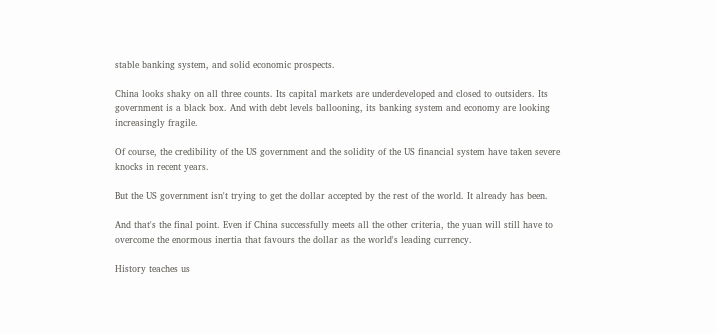stable banking system, and solid economic prospects.

China looks shaky on all three counts. Its capital markets are underdeveloped and closed to outsiders. Its government is a black box. And with debt levels ballooning, its banking system and economy are looking increasingly fragile.

Of course, the credibility of the US government and the solidity of the US financial system have taken severe knocks in recent years.

But the US government isn't trying to get the dollar accepted by the rest of the world. It already has been.

And that's the final point. Even if China successfully meets all the other criteria, the yuan will still have to overcome the enormous inertia that favours the dollar as the world's leading currency.

History teaches us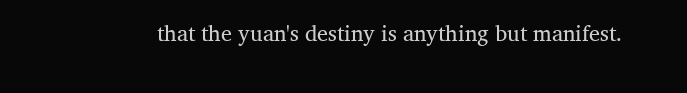that the yuan's destiny is anything but manifest.